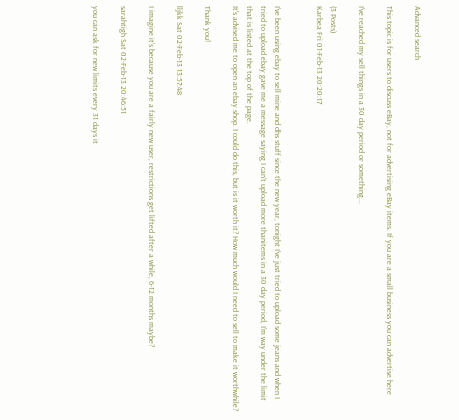Advanced search

This topic is for users to discuss eBay, not for advertising eBay items. If you are a small business you can advertise here

I've reached my sell things in a 30 day period or something...

(3 Posts)
Karbea Fri 01-Feb-13 20:20:17


I've been using ebay to sell mine and dhs stuff since the new year, tonight I've just tried to upload some jeans and when I tried to upload ebay gave me a message saying I can't upload more thanitems in a 30 day period, I'm way under the limit that is listed at the top of the page.
It's advised me to open an ebay shop. I could do this, but is it worth it? How much would I need to sell to make it worthwhile?

Thank you!

lljkk Sat 02-Feb-13 13:57:48

I imagine it's because you are a fairly new user, restrictions get lifted after a while, 6-12 months maybe?

sarahtigh Sat 02-Feb-13 20:46:51

you can ask for new limits every 31 days it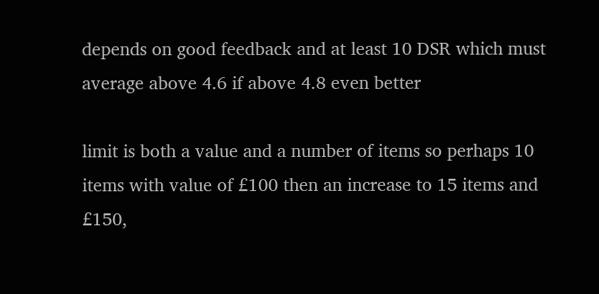depends on good feedback and at least 10 DSR which must average above 4.6 if above 4.8 even better

limit is both a value and a number of items so perhaps 10 items with value of £100 then an increase to 15 items and £150,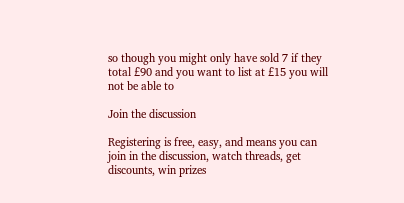so though you might only have sold 7 if they total £90 and you want to list at £15 you will not be able to

Join the discussion

Registering is free, easy, and means you can join in the discussion, watch threads, get discounts, win prizes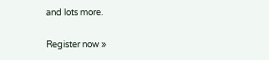and lots more.

Register now »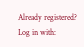Already registered? Log in with: